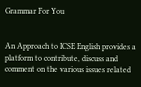Grammar For You


An Approach to ICSE English provides a platform to contribute, discuss and comment on the various issues related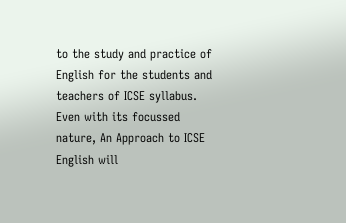to the study and practice of English for the students and teachers of ICSE syllabus. Even with its focussed nature, An Approach to ICSE English will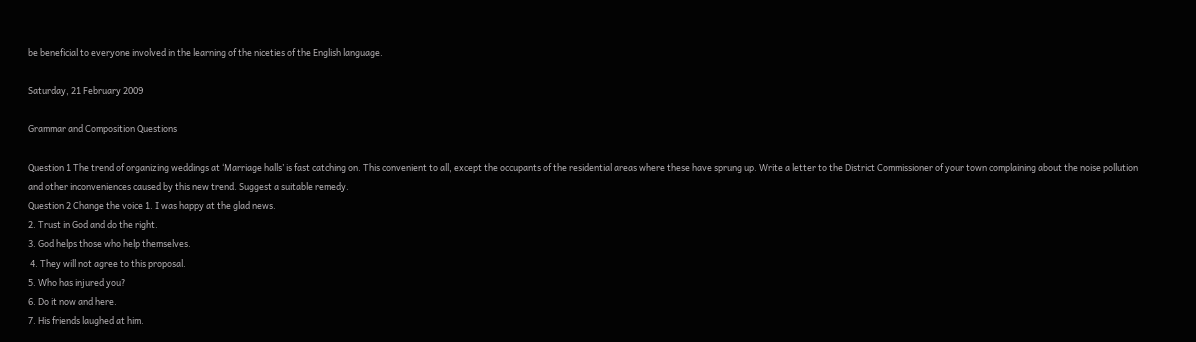be beneficial to everyone involved in the learning of the niceties of the English language.

Saturday, 21 February 2009

Grammar and Composition Questions

Question 1 The trend of organizing weddings at ‘Marriage halls’ is fast catching on. This convenient to all, except the occupants of the residential areas where these have sprung up. Write a letter to the District Commissioner of your town complaining about the noise pollution and other inconveniences caused by this new trend. Suggest a suitable remedy.
Question 2 Change the voice 1. I was happy at the glad news.
2. Trust in God and do the right.
3. God helps those who help themselves.
 4. They will not agree to this proposal.
5. Who has injured you?
6. Do it now and here.
7. His friends laughed at him.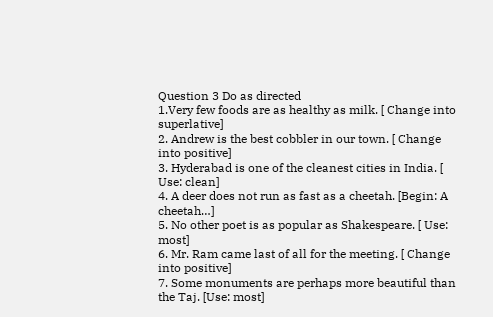Question 3 Do as directed
1.Very few foods are as healthy as milk. [ Change into superlative]
2. Andrew is the best cobbler in our town. [ Change into positive]
3. Hyderabad is one of the cleanest cities in India. [ Use: clean]
4. A deer does not run as fast as a cheetah. [Begin: A cheetah…]
5. No other poet is as popular as Shakespeare. [ Use: most]
6. Mr. Ram came last of all for the meeting. [ Change into positive]
7. Some monuments are perhaps more beautiful than the Taj. [Use: most]